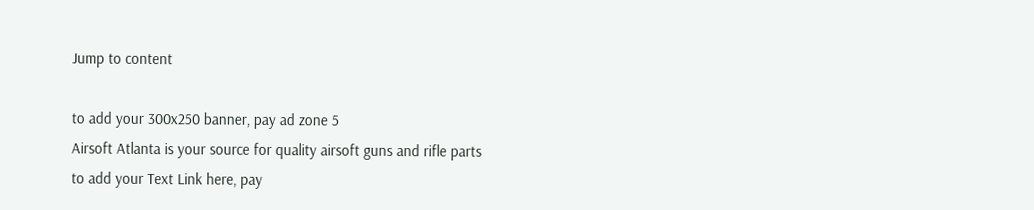Jump to content

to add your 300x250 banner, pay ad zone 5
Airsoft Atlanta is your source for quality airsoft guns and rifle parts
to add your Text Link here, pay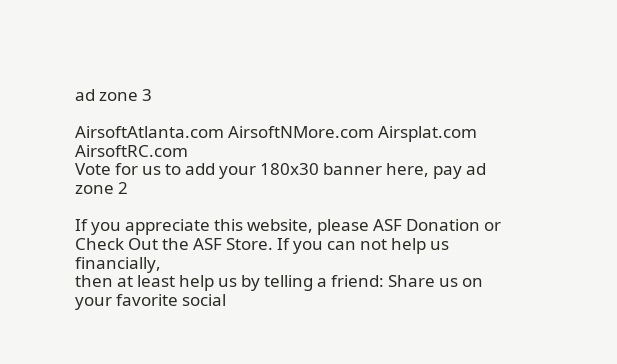ad zone 3

AirsoftAtlanta.com AirsoftNMore.com Airsplat.com AirsoftRC.com
Vote for us to add your 180x30 banner here, pay ad zone 2

If you appreciate this website, please ASF Donation or Check Out the ASF Store. If you can not help us financially,
then at least help us by telling a friend: Share us on your favorite social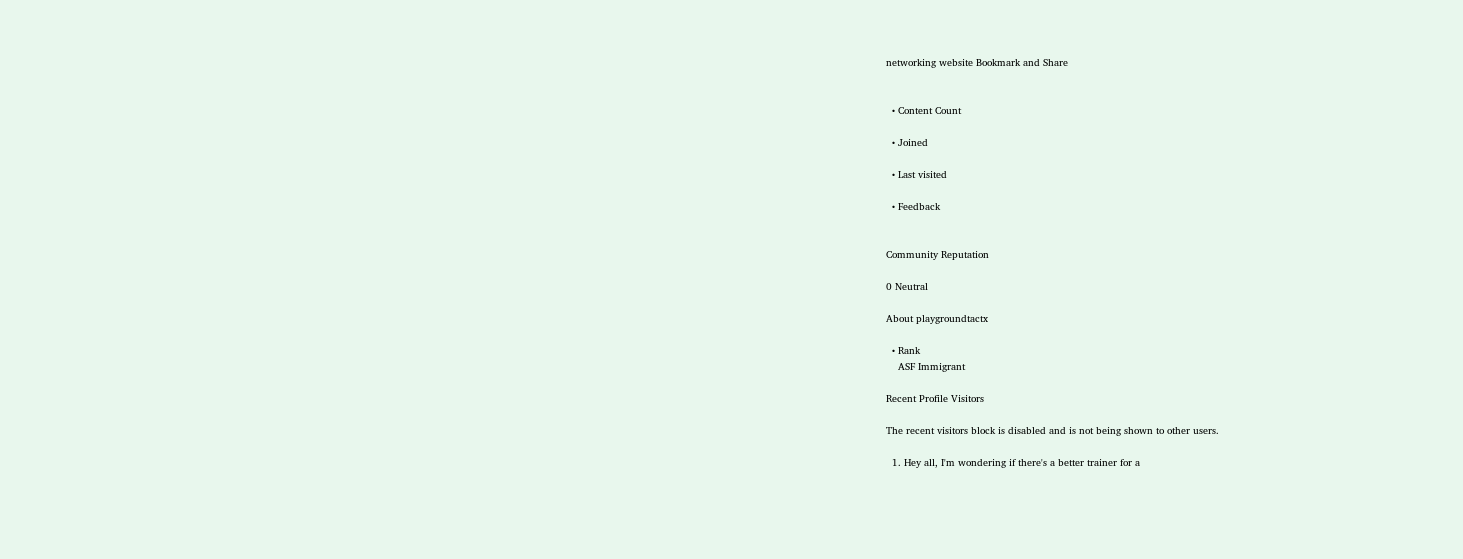networking website Bookmark and Share


  • Content Count

  • Joined

  • Last visited

  • Feedback


Community Reputation

0 Neutral

About playgroundtactx

  • Rank
    ASF Immigrant

Recent Profile Visitors

The recent visitors block is disabled and is not being shown to other users.

  1. Hey all, I'm wondering if there's a better trainer for a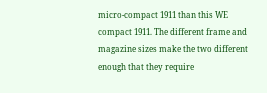micro-compact 1911 than this WE compact 1911. The different frame and magazine sizes make the two different enough that they require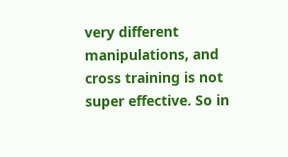very different manipulations, and cross training is not super effective. So in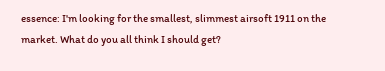essence: I'm looking for the smallest, slimmest airsoft 1911 on the market. What do you all think I should get?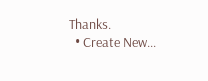Thanks.
  • Create New...